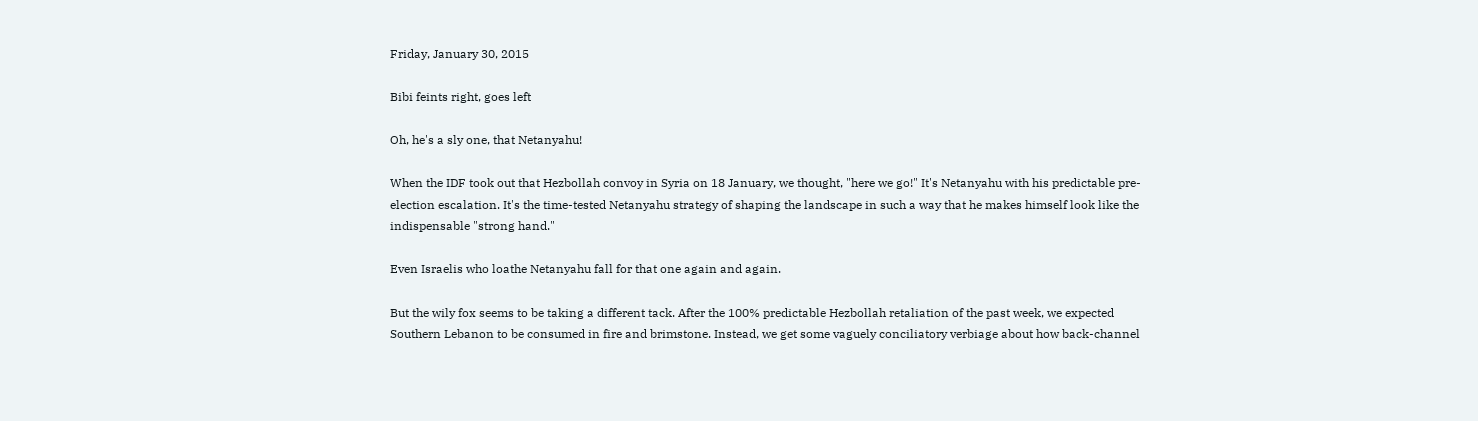Friday, January 30, 2015

Bibi feints right, goes left

Oh, he's a sly one, that Netanyahu!

When the IDF took out that Hezbollah convoy in Syria on 18 January, we thought, "here we go!" It's Netanyahu with his predictable pre-election escalation. It's the time-tested Netanyahu strategy of shaping the landscape in such a way that he makes himself look like the indispensable "strong hand."

Even Israelis who loathe Netanyahu fall for that one again and again.

But the wily fox seems to be taking a different tack. After the 100% predictable Hezbollah retaliation of the past week, we expected Southern Lebanon to be consumed in fire and brimstone. Instead, we get some vaguely conciliatory verbiage about how back-channel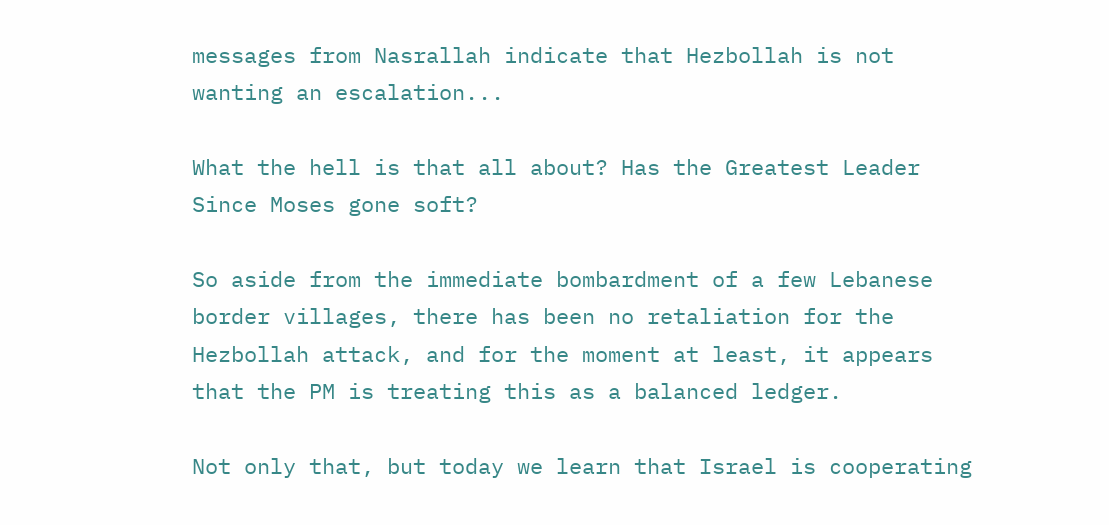messages from Nasrallah indicate that Hezbollah is not wanting an escalation...

What the hell is that all about? Has the Greatest Leader Since Moses gone soft?

So aside from the immediate bombardment of a few Lebanese border villages, there has been no retaliation for the Hezbollah attack, and for the moment at least, it appears that the PM is treating this as a balanced ledger.

Not only that, but today we learn that Israel is cooperating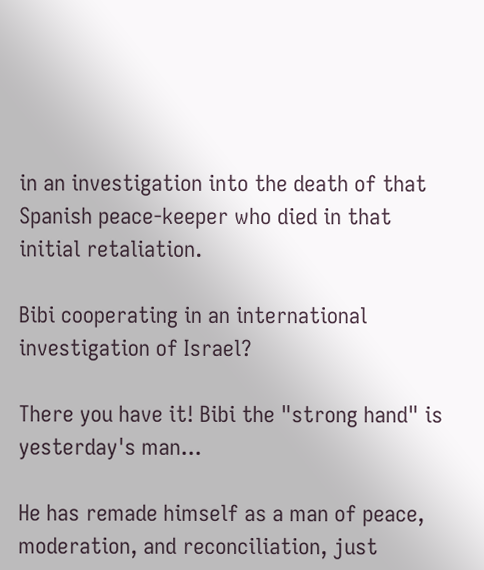in an investigation into the death of that Spanish peace-keeper who died in that initial retaliation.

Bibi cooperating in an international investigation of Israel?

There you have it! Bibi the "strong hand" is yesterday's man...

He has remade himself as a man of peace, moderation, and reconciliation, just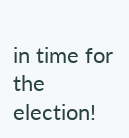in time for the election!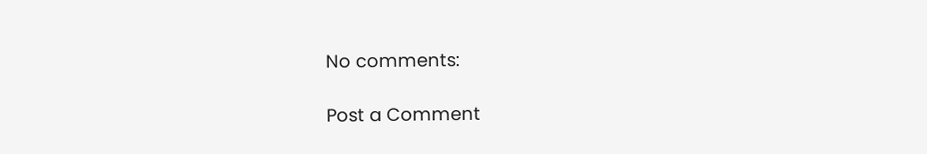No comments:

Post a Comment